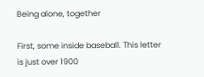Being alone, together

First, some inside baseball. This letter is just over 1900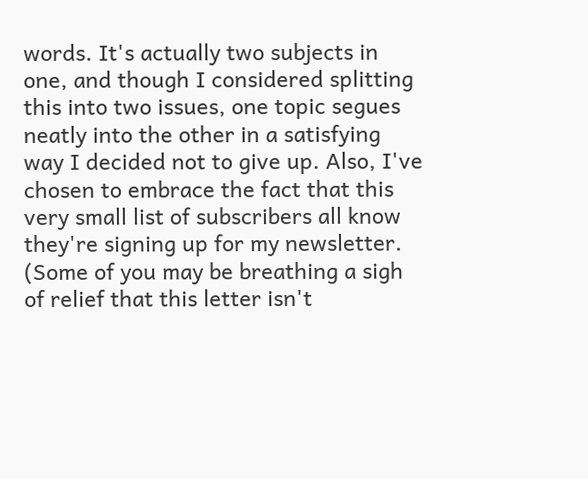words. It's actually two subjects in one, and though I considered splitting this into two issues, one topic segues neatly into the other in a satisfying way I decided not to give up. Also, I've chosen to embrace the fact that this very small list of subscribers all know they're signing up for my newsletter. (Some of you may be breathing a sigh of relief that this letter isn't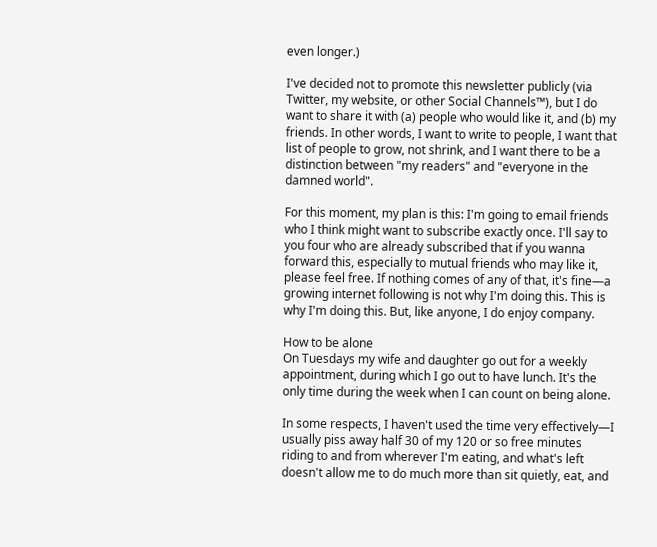even longer.)

I've decided not to promote this newsletter publicly (via Twitter, my website, or other Social Channels™), but I do want to share it with (a) people who would like it, and (b) my friends. In other words, I want to write to people, I want that list of people to grow, not shrink, and I want there to be a distinction between "my readers" and "everyone in the damned world".

For this moment, my plan is this: I'm going to email friends who I think might want to subscribe exactly once. I'll say to you four who are already subscribed that if you wanna forward this, especially to mutual friends who may like it, please feel free. If nothing comes of any of that, it's fine—a growing internet following is not why I'm doing this. This is why I'm doing this. But, like anyone, I do enjoy company.

How to be alone
On Tuesdays my wife and daughter go out for a weekly appointment, during which I go out to have lunch. It's the only time during the week when I can count on being alone.

In some respects, I haven't used the time very effectively—I usually piss away half 30 of my 120 or so free minutes riding to and from wherever I'm eating, and what's left doesn't allow me to do much more than sit quietly, eat, and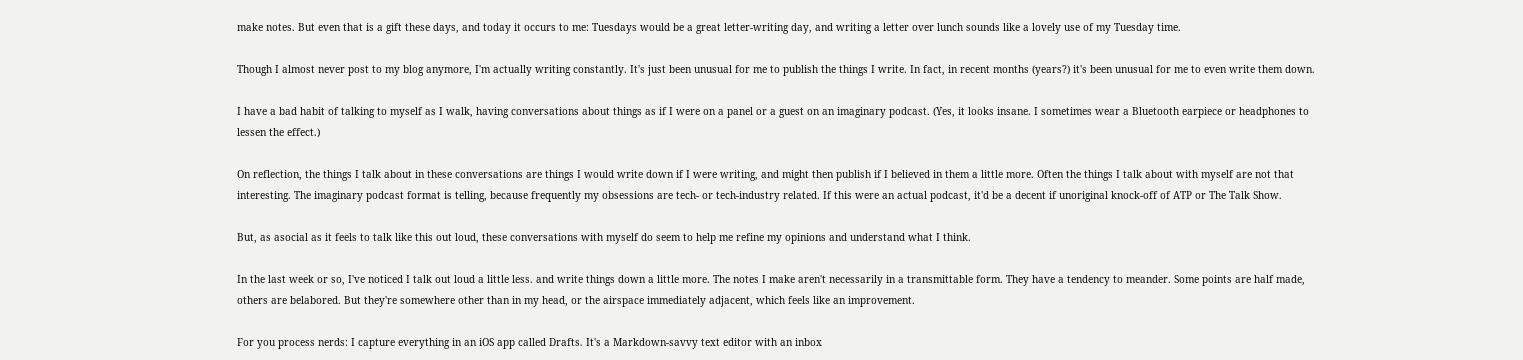make notes. But even that is a gift these days, and today it occurs to me: Tuesdays would be a great letter-writing day, and writing a letter over lunch sounds like a lovely use of my Tuesday time.

Though I almost never post to my blog anymore, I'm actually writing constantly. It's just been unusual for me to publish the things I write. In fact, in recent months (years?) it's been unusual for me to even write them down.

I have a bad habit of talking to myself as I walk, having conversations about things as if I were on a panel or a guest on an imaginary podcast. (Yes, it looks insane. I sometimes wear a Bluetooth earpiece or headphones to lessen the effect.)

On reflection, the things I talk about in these conversations are things I would write down if I were writing, and might then publish if I believed in them a little more. Often the things I talk about with myself are not that interesting. The imaginary podcast format is telling, because frequently my obsessions are tech- or tech-industry related. If this were an actual podcast, it'd be a decent if unoriginal knock-off of ATP or The Talk Show.

But, as asocial as it feels to talk like this out loud, these conversations with myself do seem to help me refine my opinions and understand what I think.

In the last week or so, I've noticed I talk out loud a little less. and write things down a little more. The notes I make aren't necessarily in a transmittable form. They have a tendency to meander. Some points are half made, others are belabored. But they're somewhere other than in my head, or the airspace immediately adjacent, which feels like an improvement.

For you process nerds: I capture everything in an iOS app called Drafts. It's a Markdown-savvy text editor with an inbox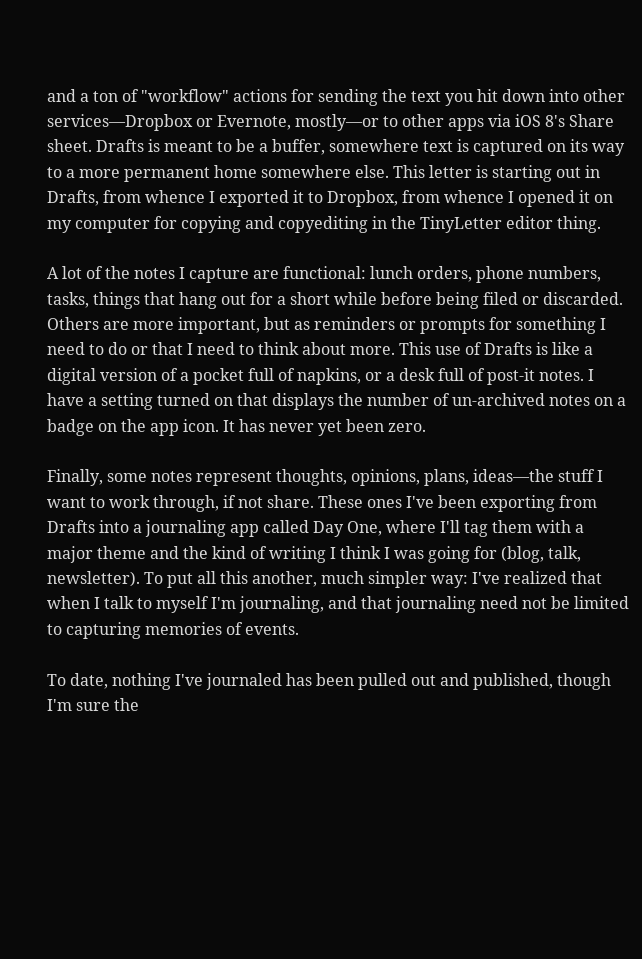and a ton of "workflow" actions for sending the text you hit down into other services—Dropbox or Evernote, mostly—or to other apps via iOS 8's Share sheet. Drafts is meant to be a buffer, somewhere text is captured on its way to a more permanent home somewhere else. This letter is starting out in Drafts, from whence I exported it to Dropbox, from whence I opened it on my computer for copying and copyediting in the TinyLetter editor thing.

A lot of the notes I capture are functional: lunch orders, phone numbers, tasks, things that hang out for a short while before being filed or discarded. Others are more important, but as reminders or prompts for something I need to do or that I need to think about more. This use of Drafts is like a digital version of a pocket full of napkins, or a desk full of post-it notes. I have a setting turned on that displays the number of un-archived notes on a badge on the app icon. It has never yet been zero.

Finally, some notes represent thoughts, opinions, plans, ideas—the stuff I want to work through, if not share. These ones I've been exporting from Drafts into a journaling app called Day One, where I'll tag them with a major theme and the kind of writing I think I was going for (blog, talk, newsletter). To put all this another, much simpler way: I've realized that when I talk to myself I'm journaling, and that journaling need not be limited to capturing memories of events.

To date, nothing I've journaled has been pulled out and published, though I'm sure the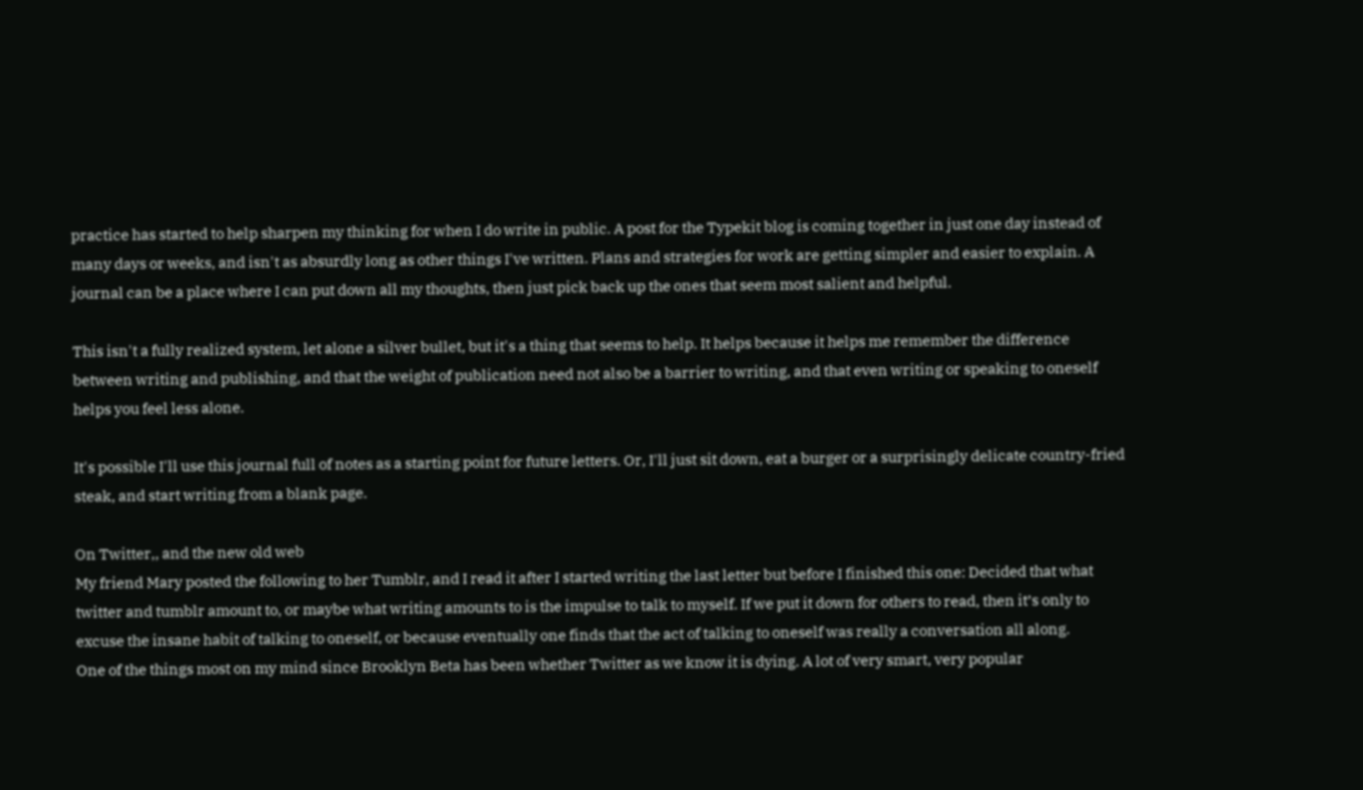practice has started to help sharpen my thinking for when I do write in public. A post for the Typekit blog is coming together in just one day instead of many days or weeks, and isn't as absurdly long as other things I've written. Plans and strategies for work are getting simpler and easier to explain. A journal can be a place where I can put down all my thoughts, then just pick back up the ones that seem most salient and helpful.

This isn't a fully realized system, let alone a silver bullet, but it's a thing that seems to help. It helps because it helps me remember the difference between writing and publishing, and that the weight of publication need not also be a barrier to writing, and that even writing or speaking to oneself helps you feel less alone.

It's possible I'll use this journal full of notes as a starting point for future letters. Or, I'll just sit down, eat a burger or a surprisingly delicate country-fried steak, and start writing from a blank page.

On Twitter,, and the new old web
My friend Mary posted the following to her Tumblr, and I read it after I started writing the last letter but before I finished this one: Decided that what twitter and tumblr amount to, or maybe what writing amounts to is the impulse to talk to myself. If we put it down for others to read, then it’s only to excuse the insane habit of talking to oneself, or because eventually one finds that the act of talking to oneself was really a conversation all along.
One of the things most on my mind since Brooklyn Beta has been whether Twitter as we know it is dying. A lot of very smart, very popular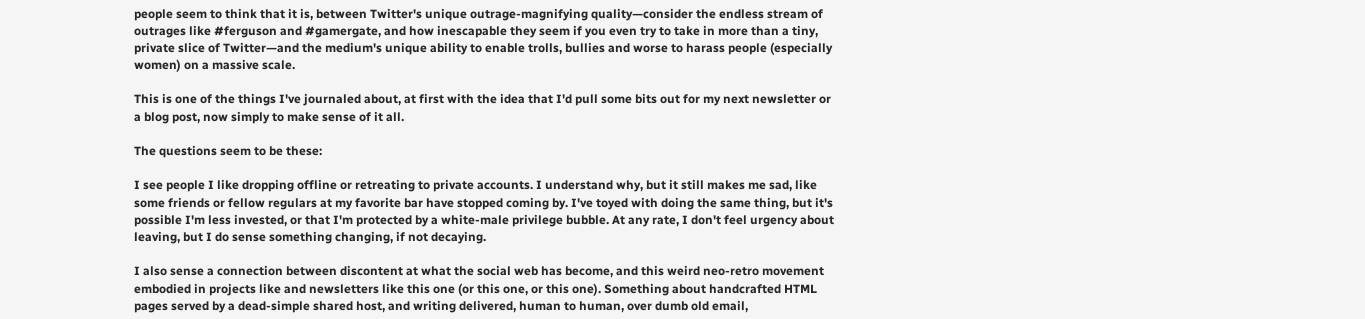people seem to think that it is, between Twitter's unique outrage-magnifying quality—consider the endless stream of outrages like #ferguson and #gamergate, and how inescapable they seem if you even try to take in more than a tiny, private slice of Twitter—and the medium's unique ability to enable trolls, bullies and worse to harass people (especially women) on a massive scale.

This is one of the things I've journaled about, at first with the idea that I'd pull some bits out for my next newsletter or a blog post, now simply to make sense of it all.

The questions seem to be these:

I see people I like dropping offline or retreating to private accounts. I understand why, but it still makes me sad, like some friends or fellow regulars at my favorite bar have stopped coming by. I've toyed with doing the same thing, but it's possible I'm less invested, or that I'm protected by a white-male privilege bubble. At any rate, I don't feel urgency about leaving, but I do sense something changing, if not decaying.

I also sense a connection between discontent at what the social web has become, and this weird neo-retro movement embodied in projects like and newsletters like this one (or this one, or this one). Something about handcrafted HTML pages served by a dead-simple shared host, and writing delivered, human to human, over dumb old email,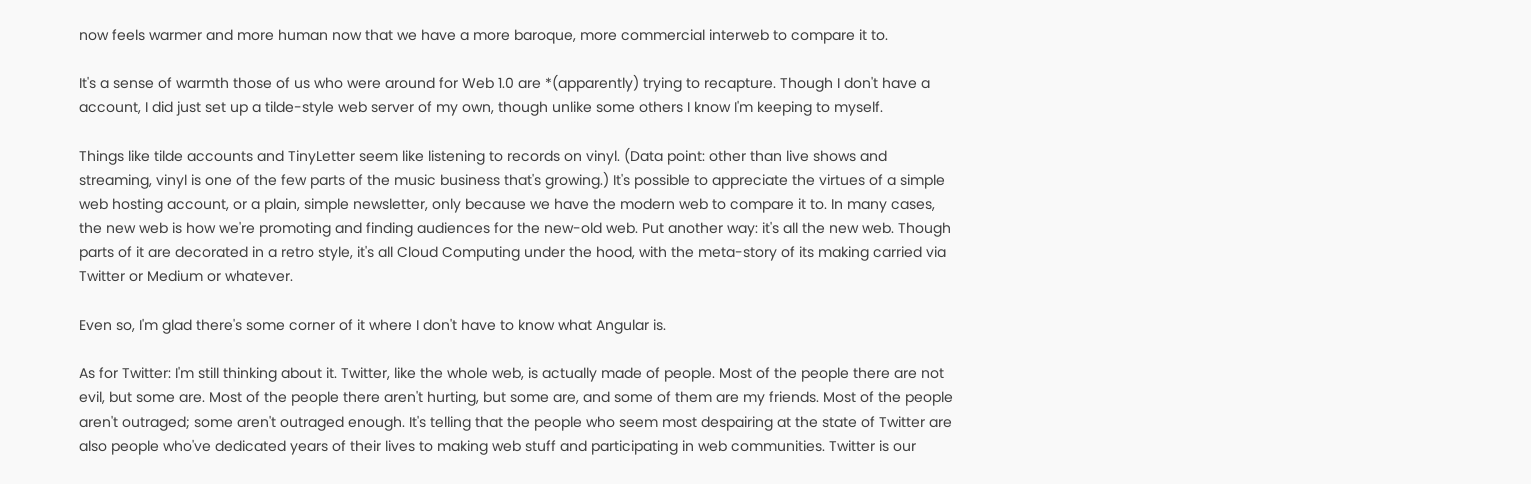now feels warmer and more human now that we have a more baroque, more commercial interweb to compare it to.

It's a sense of warmth those of us who were around for Web 1.0 are *(apparently) trying to recapture. Though I don't have a account, I did just set up a tilde-style web server of my own, though unlike some others I know I'm keeping to myself.

Things like tilde accounts and TinyLetter seem like listening to records on vinyl. (Data point: other than live shows and streaming, vinyl is one of the few parts of the music business that's growing.) It's possible to appreciate the virtues of a simple web hosting account, or a plain, simple newsletter, only because we have the modern web to compare it to. In many cases, the new web is how we're promoting and finding audiences for the new-old web. Put another way: it's all the new web. Though parts of it are decorated in a retro style, it's all Cloud Computing under the hood, with the meta-story of its making carried via Twitter or Medium or whatever.

Even so, I'm glad there's some corner of it where I don't have to know what Angular is.

As for Twitter: I'm still thinking about it. Twitter, like the whole web, is actually made of people. Most of the people there are not evil, but some are. Most of the people there aren't hurting, but some are, and some of them are my friends. Most of the people aren't outraged; some aren't outraged enough. It's telling that the people who seem most despairing at the state of Twitter are also people who've dedicated years of their lives to making web stuff and participating in web communities. Twitter is our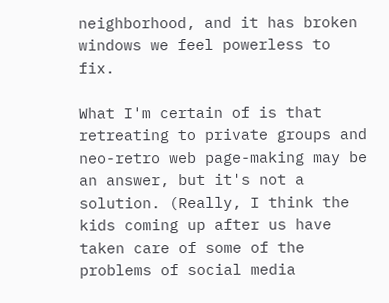neighborhood, and it has broken windows we feel powerless to fix.

What I'm certain of is that retreating to private groups and neo-retro web page-making may be an answer, but it's not a solution. (Really, I think the kids coming up after us have taken care of some of the problems of social media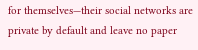for themselves—their social networks are private by default and leave no paper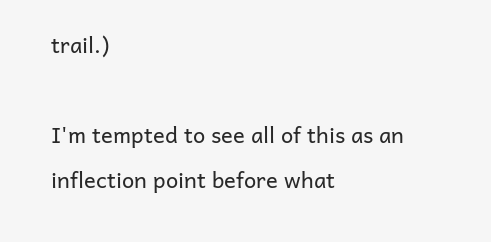trail.)

I'm tempted to see all of this as an inflection point before what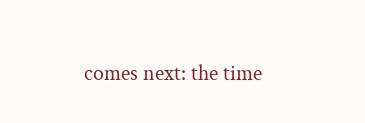comes next: the time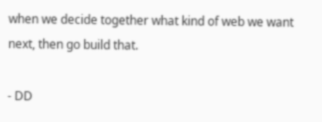when we decide together what kind of web we want next, then go build that.

- DD